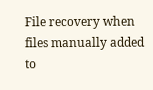File recovery when files manually added to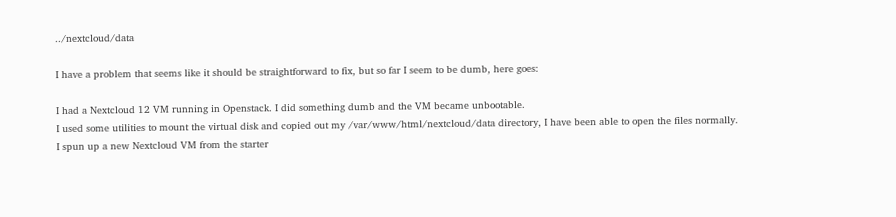../nextcloud/data

I have a problem that seems like it should be straightforward to fix, but so far I seem to be dumb, here goes:

I had a Nextcloud 12 VM running in Openstack. I did something dumb and the VM became unbootable.
I used some utilities to mount the virtual disk and copied out my /var/www/html/nextcloud/data directory, I have been able to open the files normally.
I spun up a new Nextcloud VM from the starter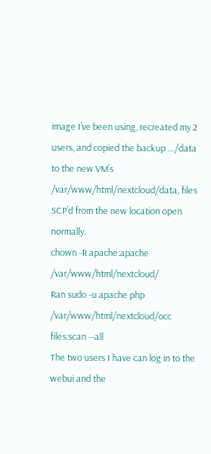image I’ve been using, recreated my 2 users, and copied the backup …/data to the new VM’s /var/www/html/nextcloud/data, files SCP’d from the new location open normally.
chown -R apache:apache /var/www/html/nextcloud/
Ran sudo -u apache php /var/www/html/nextcloud/occ files:scan --all
The two users I have can log in to the webui and the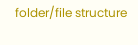folder/file structure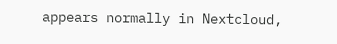appears normally in Nextcloud,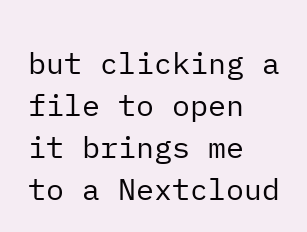but clicking a file to open it brings me to a Nextcloud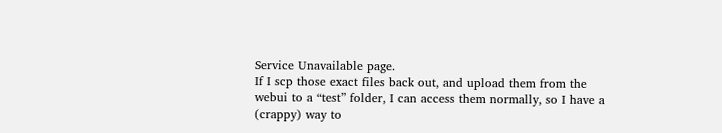Service Unavailable page.
If I scp those exact files back out, and upload them from the webui to a “test” folder, I can access them normally, so I have a (crappy) way to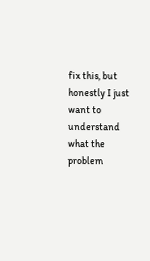fix this, but honestly I just want to understand what the problem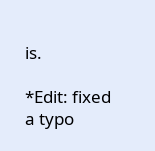is.

*Edit: fixed a typo